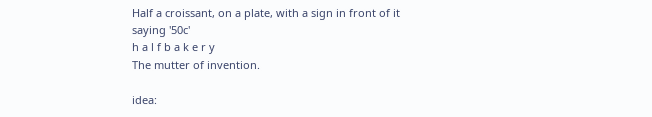Half a croissant, on a plate, with a sign in front of it saying '50c'
h a l f b a k e r y
The mutter of invention.

idea: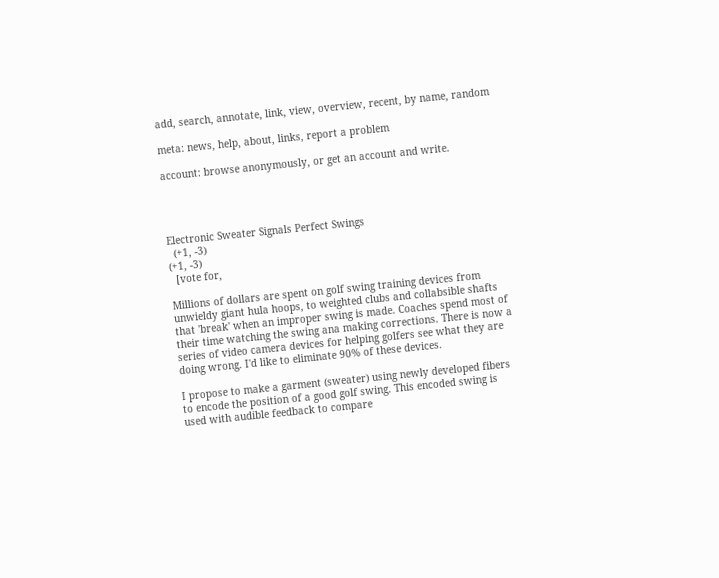add, search, annotate, link, view, overview, recent, by name, random

meta: news, help, about, links, report a problem

account: browse anonymously, or get an account and write.




Electronic Sweater Signals Perfect Swings
  (+1, -3)
(+1, -3)
  [vote for,

Millions of dollars are spent on golf swing training devices from unwieldy giant hula hoops, to weighted clubs and collabsible shafts that 'break' when an improper swing is made. Coaches spend most of their time watching the swing ana making corrections. There is now a series of video camera devices for helping golfers see what they are doing wrong. I'd like to eliminate 90% of these devices.

I propose to make a garment (sweater) using newly developed fibers to encode the position of a good golf swing. This encoded swing is used with audible feedback to compare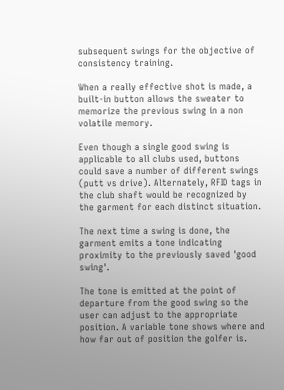subsequent swings for the objective of consistency training.

When a really effective shot is made, a built-in button allows the sweater to memorize the previous swing in a non volatile memory.

Even though a single good swing is applicable to all clubs used, buttons could save a number of different swings (putt vs drive). Alternately, RFID tags in the club shaft would be recognized by the garment for each distinct situation.

The next time a swing is done, the garment emits a tone indicating proximity to the previously saved 'good swing'.

The tone is emitted at the point of departure from the good swing so the user can adjust to the appropriate position. A variable tone shows where and how far out of position the golfer is.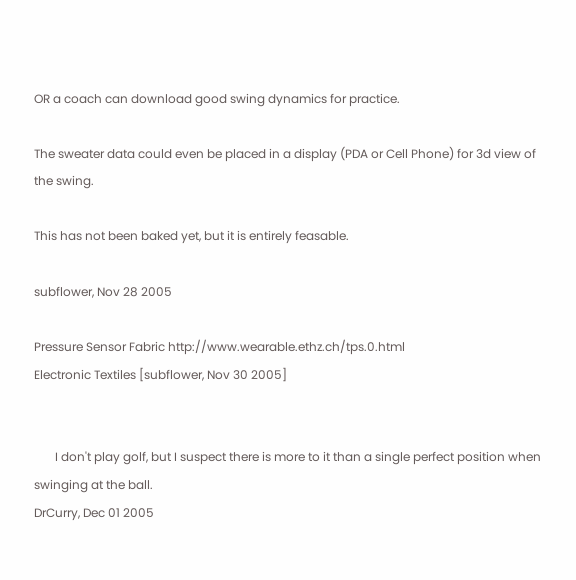OR a coach can download good swing dynamics for practice.

The sweater data could even be placed in a display (PDA or Cell Phone) for 3d view of the swing.

This has not been baked yet, but it is entirely feasable.

subflower, Nov 28 2005

Pressure Sensor Fabric http://www.wearable.ethz.ch/tps.0.html
Electronic Textiles [subflower, Nov 30 2005]


       I don't play golf, but I suspect there is more to it than a single perfect position when swinging at the ball.
DrCurry, Dec 01 2005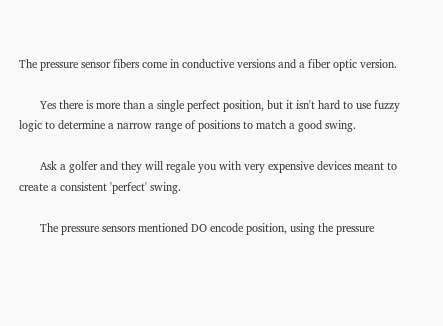The pressure sensor fibers come in conductive versions and a fiber optic version.

       Yes there is more than a single perfect position, but it isn't hard to use fuzzy logic to determine a narrow range of positions to match a good swing.

       Ask a golfer and they will regale you with very expensive devices meant to create a consistent 'perfect' swing.

       The pressure sensors mentioned DO encode position, using the pressure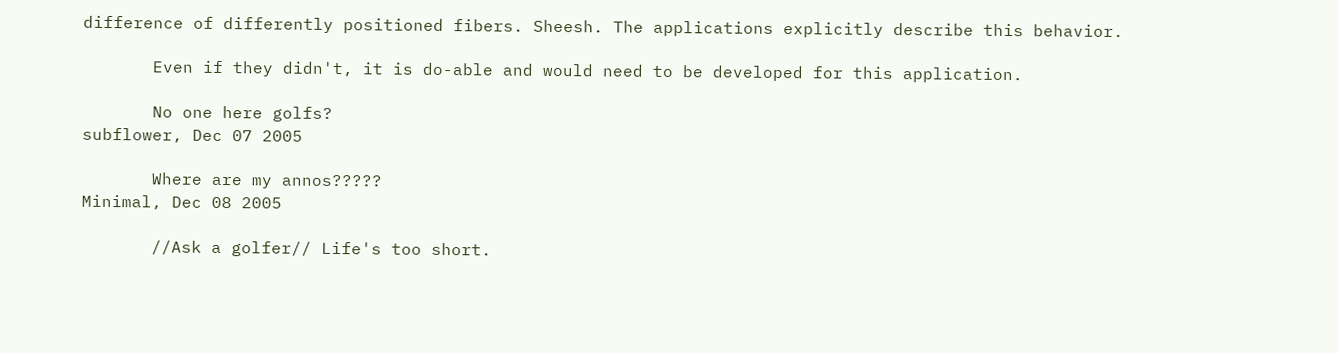difference of differently positioned fibers. Sheesh. The applications explicitly describe this behavior.

       Even if they didn't, it is do-able and would need to be developed for this application.

       No one here golfs?
subflower, Dec 07 2005

       Where are my annos?????
Minimal, Dec 08 2005

       //Ask a golfer// Life's too short.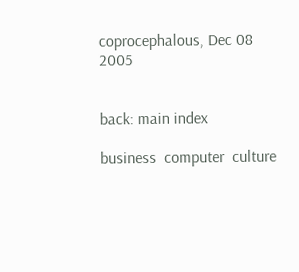coprocephalous, Dec 08 2005


back: main index

business  computer  culture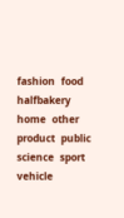fashion  food  halfbakery  home  other  product  public  science  sport  vehicle